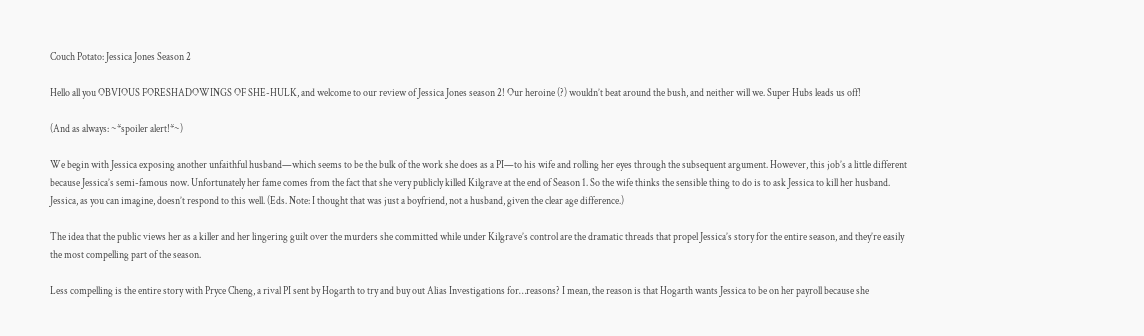Couch Potato: Jessica Jones Season 2

Hello all you OBVIOUS FORESHADOWINGS OF SHE-HULK, and welcome to our review of Jessica Jones season 2! Our heroine (?) wouldn’t beat around the bush, and neither will we. Super Hubs leads us off!

(And as always: ~*spoiler alert!*~)

We begin with Jessica exposing another unfaithful husband—which seems to be the bulk of the work she does as a PI—to his wife and rolling her eyes through the subsequent argument. However, this job’s a little different because Jessica’s semi-famous now. Unfortunately her fame comes from the fact that she very publicly killed Kilgrave at the end of Season 1. So the wife thinks the sensible thing to do is to ask Jessica to kill her husband. Jessica, as you can imagine, doesn’t respond to this well. (Eds. Note: I thought that was just a boyfriend, not a husband, given the clear age difference.)

The idea that the public views her as a killer and her lingering guilt over the murders she committed while under Kilgrave’s control are the dramatic threads that propel Jessica’s story for the entire season, and they’re easily the most compelling part of the season.

Less compelling is the entire story with Pryce Cheng, a rival PI sent by Hogarth to try and buy out Alias Investigations for…reasons? I mean, the reason is that Hogarth wants Jessica to be on her payroll because she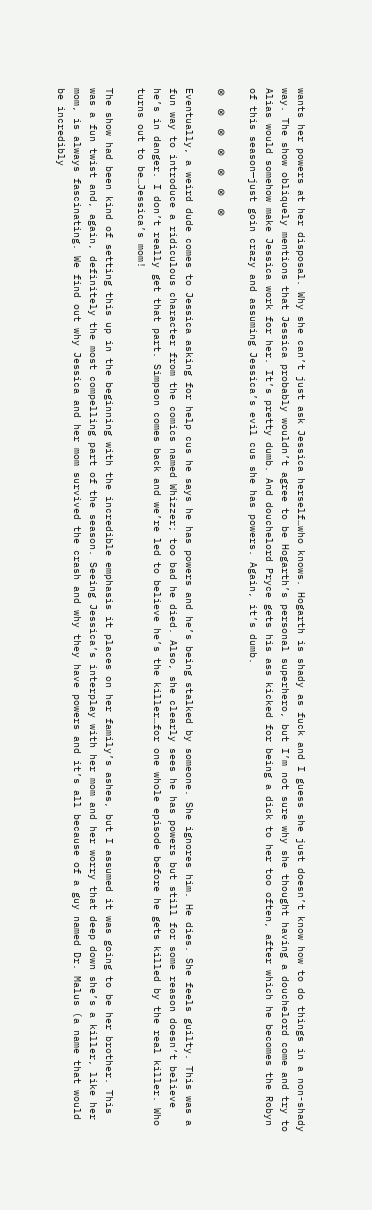wants her powers at her disposal. Why she can’t just ask Jessica herself…who knows. Hogarth is shady as fuck and I guess she just doesn’t know how to do things in a non-shady way. The show obliquely mentions that Jessica probably wouldn’t agree to be Hogarth’s personal superhero, but I’m not sure why she thought having a douchelord come and try to Alias would somehow make Jessica work for her. It’s pretty dumb. And douchelord Pryce gets his ass kicked for being a dick to her too often, after which he becomes the Robyn of this season—just goin crazy and assuming Jessica’s evil cus she has powers. Again, it’s dumb.

⊗  ⊗  ⊗  ⊗  ⊗  ⊗  ⊗

Eventually, a weird dude comes to Jessica asking for help cus he says he has powers and he’s being stalked by someone. She ignores him. He dies. She feels guilty. This was a fun way to introduce a ridiculous character from the comics named Whizzer; too bad he died. Also, she clearly sees he has powers but still for some reason doesn’t believe he’s in danger. I don’t really get that part. Simpson comes back and we’re led to believe he’s the killer…for one whole episode before he gets killed by the real killer. Who turns out to be…Jessica’s mom!

The show had been kind of setting this up in the beginning with the incredible emphasis it places on her family’s ashes, but I assumed it was going to be her brother. This was a fun twist and, again, definitely the most compelling part of the season. Seeing Jessica’s interplay with her mom and her worry that deep down she’s a killer, like her mom, is always fascinating. We find out why Jessica and her mom survived the crash and why they have powers and it’s all because of a guy named Dr. Malus (a name that would be incredibly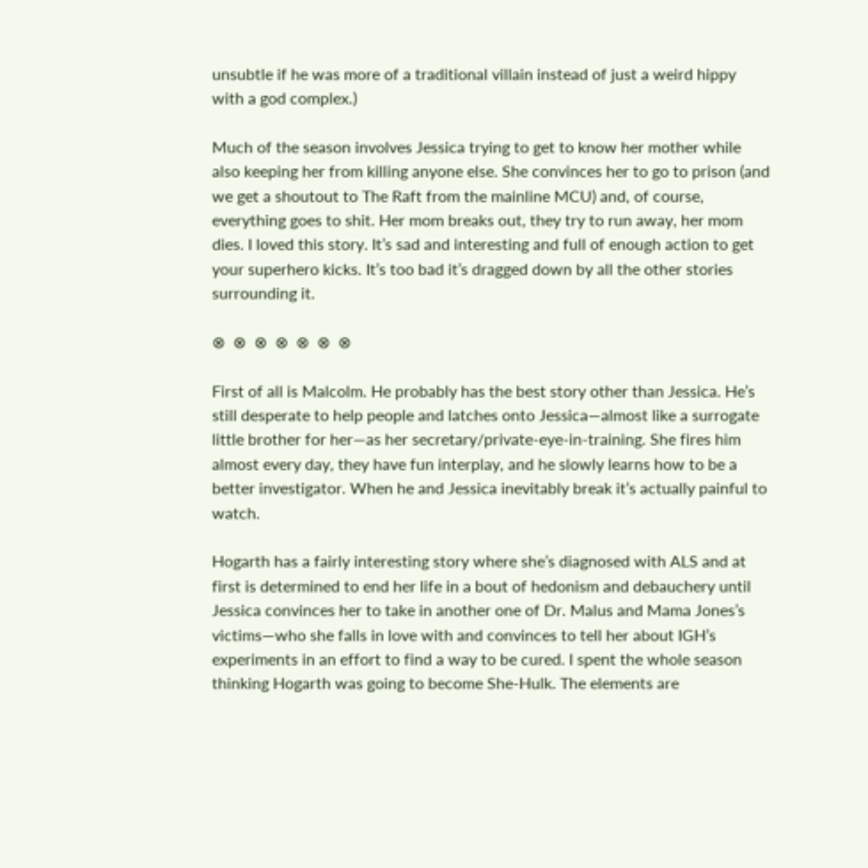unsubtle if he was more of a traditional villain instead of just a weird hippy with a god complex.)

Much of the season involves Jessica trying to get to know her mother while also keeping her from killing anyone else. She convinces her to go to prison (and we get a shoutout to The Raft from the mainline MCU) and, of course, everything goes to shit. Her mom breaks out, they try to run away, her mom dies. I loved this story. It’s sad and interesting and full of enough action to get your superhero kicks. It’s too bad it’s dragged down by all the other stories surrounding it.

⊗  ⊗  ⊗  ⊗  ⊗  ⊗  ⊗

First of all is Malcolm. He probably has the best story other than Jessica. He’s still desperate to help people and latches onto Jessica—almost like a surrogate little brother for her—as her secretary/private-eye-in-training. She fires him almost every day, they have fun interplay, and he slowly learns how to be a better investigator. When he and Jessica inevitably break it’s actually painful to watch.

Hogarth has a fairly interesting story where she’s diagnosed with ALS and at first is determined to end her life in a bout of hedonism and debauchery until Jessica convinces her to take in another one of Dr. Malus and Mama Jones’s victims—who she falls in love with and convinces to tell her about IGH’s experiments in an effort to find a way to be cured. I spent the whole season thinking Hogarth was going to become She-Hulk. The elements are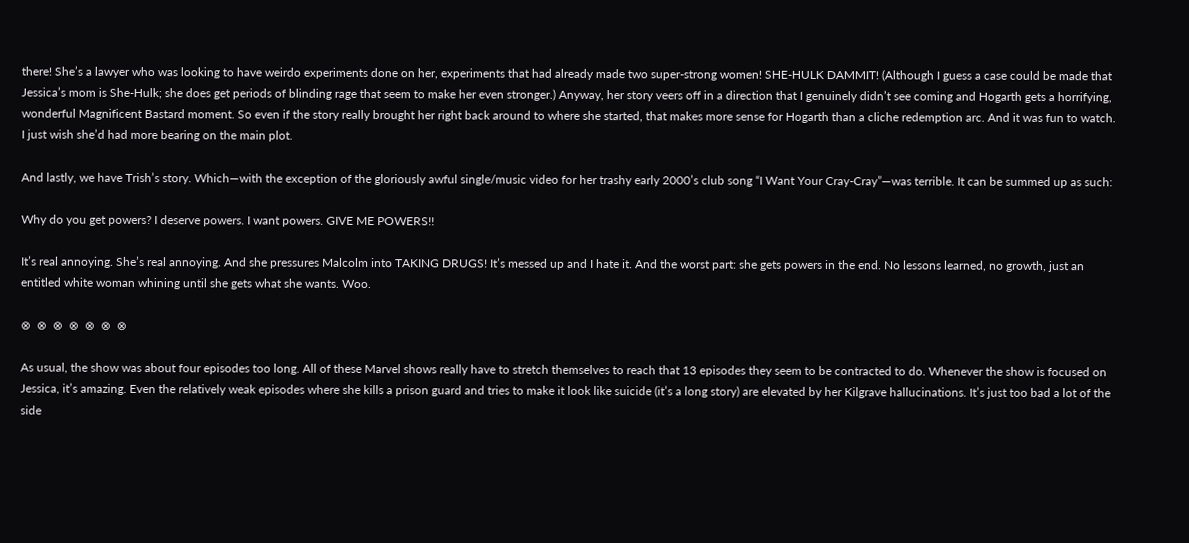there! She’s a lawyer who was looking to have weirdo experiments done on her, experiments that had already made two super-strong women! SHE-HULK DAMMIT! (Although I guess a case could be made that Jessica’s mom is She-Hulk; she does get periods of blinding rage that seem to make her even stronger.) Anyway, her story veers off in a direction that I genuinely didn’t see coming and Hogarth gets a horrifying, wonderful Magnificent Bastard moment. So even if the story really brought her right back around to where she started, that makes more sense for Hogarth than a cliche redemption arc. And it was fun to watch. I just wish she’d had more bearing on the main plot.

And lastly, we have Trish’s story. Which—with the exception of the gloriously awful single/music video for her trashy early 2000’s club song “I Want Your Cray-Cray”—was terrible. It can be summed up as such:

Why do you get powers? I deserve powers. I want powers. GIVE ME POWERS!!

It’s real annoying. She’s real annoying. And she pressures Malcolm into TAKING DRUGS! It’s messed up and I hate it. And the worst part: she gets powers in the end. No lessons learned, no growth, just an entitled white woman whining until she gets what she wants. Woo.

⊗  ⊗  ⊗  ⊗  ⊗  ⊗  ⊗

As usual, the show was about four episodes too long. All of these Marvel shows really have to stretch themselves to reach that 13 episodes they seem to be contracted to do. Whenever the show is focused on Jessica, it’s amazing. Even the relatively weak episodes where she kills a prison guard and tries to make it look like suicide (it’s a long story) are elevated by her Kilgrave hallucinations. It’s just too bad a lot of the side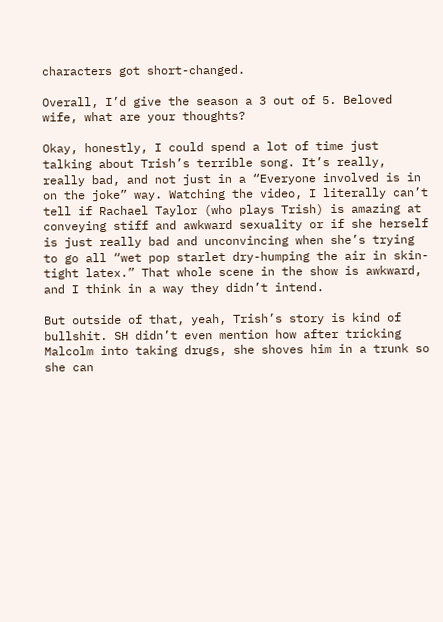characters got short-changed.

Overall, I’d give the season a 3 out of 5. Beloved wife, what are your thoughts?

Okay, honestly, I could spend a lot of time just talking about Trish’s terrible song. It’s really, really bad, and not just in a “Everyone involved is in on the joke” way. Watching the video, I literally can’t tell if Rachael Taylor (who plays Trish) is amazing at conveying stiff and awkward sexuality or if she herself is just really bad and unconvincing when she’s trying to go all “wet pop starlet dry-humping the air in skin-tight latex.” That whole scene in the show is awkward, and I think in a way they didn’t intend.

But outside of that, yeah, Trish’s story is kind of bullshit. SH didn’t even mention how after tricking Malcolm into taking drugs, she shoves him in a trunk so she can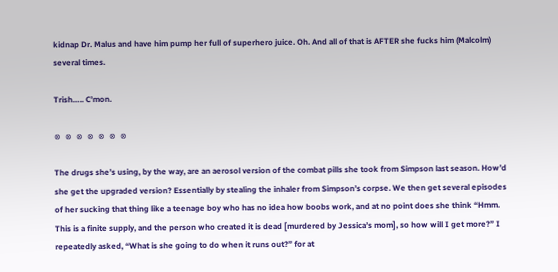kidnap Dr. Malus and have him pump her full of superhero juice. Oh. And all of that is AFTER she fucks him (Malcolm) several times.

Trish….. C’mon.

⊗  ⊗  ⊗  ⊗  ⊗  ⊗  ⊗

The drugs she’s using, by the way, are an aerosol version of the combat pills she took from Simpson last season. How’d she get the upgraded version? Essentially by stealing the inhaler from Simpson’s corpse. We then get several episodes of her sucking that thing like a teenage boy who has no idea how boobs work, and at no point does she think “Hmm. This is a finite supply, and the person who created it is dead [murdered by Jessica’s mom], so how will I get more?” I repeatedly asked, “What is she going to do when it runs out?” for at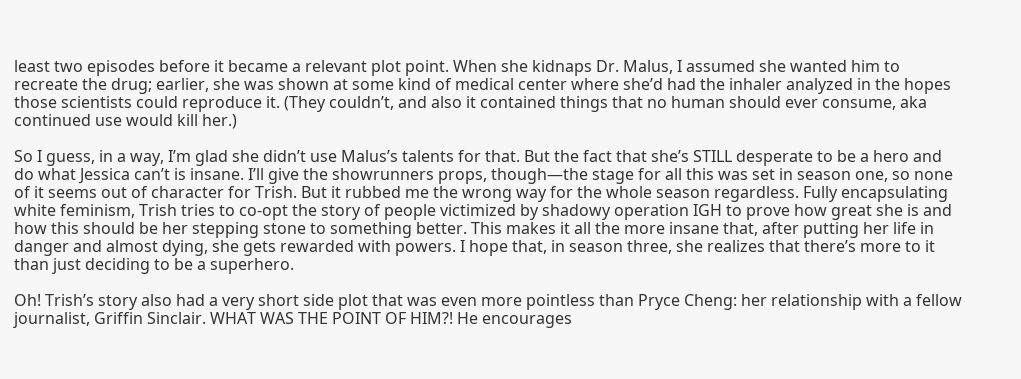least two episodes before it became a relevant plot point. When she kidnaps Dr. Malus, I assumed she wanted him to recreate the drug; earlier, she was shown at some kind of medical center where she’d had the inhaler analyzed in the hopes those scientists could reproduce it. (They couldn’t, and also it contained things that no human should ever consume, aka continued use would kill her.)

So I guess, in a way, I’m glad she didn’t use Malus’s talents for that. But the fact that she’s STILL desperate to be a hero and do what Jessica can’t is insane. I’ll give the showrunners props, though—the stage for all this was set in season one, so none of it seems out of character for Trish. But it rubbed me the wrong way for the whole season regardless. Fully encapsulating white feminism, Trish tries to co-opt the story of people victimized by shadowy operation IGH to prove how great she is and how this should be her stepping stone to something better. This makes it all the more insane that, after putting her life in danger and almost dying, she gets rewarded with powers. I hope that, in season three, she realizes that there’s more to it than just deciding to be a superhero.

Oh! Trish’s story also had a very short side plot that was even more pointless than Pryce Cheng: her relationship with a fellow journalist, Griffin Sinclair. WHAT WAS THE POINT OF HIM?! He encourages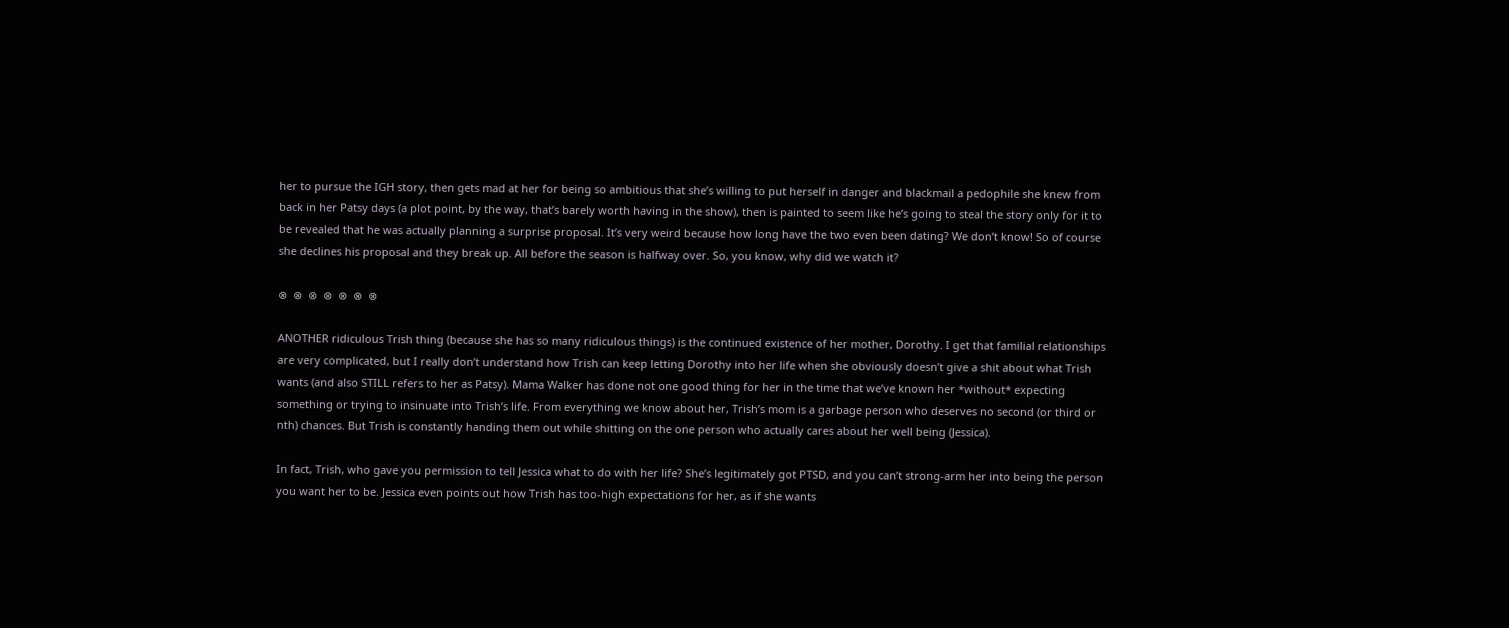her to pursue the IGH story, then gets mad at her for being so ambitious that she’s willing to put herself in danger and blackmail a pedophile she knew from back in her Patsy days (a plot point, by the way, that’s barely worth having in the show), then is painted to seem like he’s going to steal the story only for it to be revealed that he was actually planning a surprise proposal. It’s very weird because how long have the two even been dating? We don’t know! So of course she declines his proposal and they break up. All before the season is halfway over. So, you know, why did we watch it?

⊗  ⊗  ⊗  ⊗  ⊗  ⊗  ⊗

ANOTHER ridiculous Trish thing (because she has so many ridiculous things) is the continued existence of her mother, Dorothy. I get that familial relationships are very complicated, but I really don’t understand how Trish can keep letting Dorothy into her life when she obviously doesn’t give a shit about what Trish wants (and also STILL refers to her as Patsy). Mama Walker has done not one good thing for her in the time that we’ve known her *without* expecting something or trying to insinuate into Trish’s life. From everything we know about her, Trish’s mom is a garbage person who deserves no second (or third or nth) chances. But Trish is constantly handing them out while shitting on the one person who actually cares about her well being (Jessica).

In fact, Trish, who gave you permission to tell Jessica what to do with her life? She’s legitimately got PTSD, and you can’t strong-arm her into being the person you want her to be. Jessica even points out how Trish has too-high expectations for her, as if she wants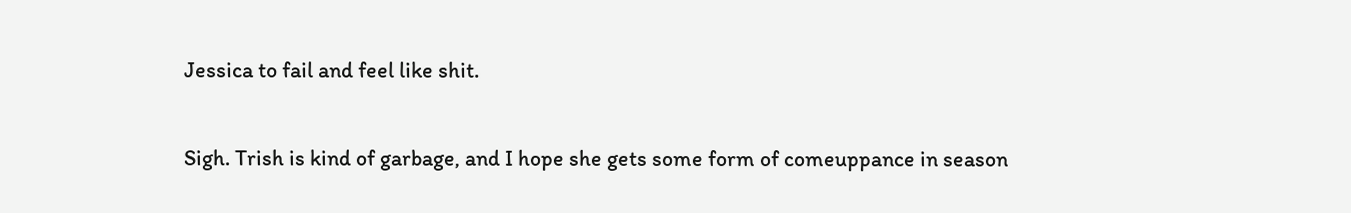Jessica to fail and feel like shit.

Sigh. Trish is kind of garbage, and I hope she gets some form of comeuppance in season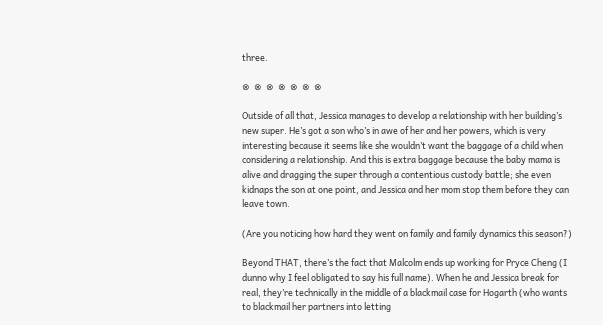three.

⊗  ⊗  ⊗  ⊗  ⊗  ⊗  ⊗

Outside of all that, Jessica manages to develop a relationship with her building’s new super. He’s got a son who’s in awe of her and her powers, which is very interesting because it seems like she wouldn’t want the baggage of a child when considering a relationship. And this is extra baggage because the baby mama is alive and dragging the super through a contentious custody battle; she even kidnaps the son at one point, and Jessica and her mom stop them before they can leave town.

(Are you noticing how hard they went on family and family dynamics this season?)

Beyond THAT, there’s the fact that Malcolm ends up working for Pryce Cheng (I dunno why I feel obligated to say his full name). When he and Jessica break for real, they’re technically in the middle of a blackmail case for Hogarth (who wants to blackmail her partners into letting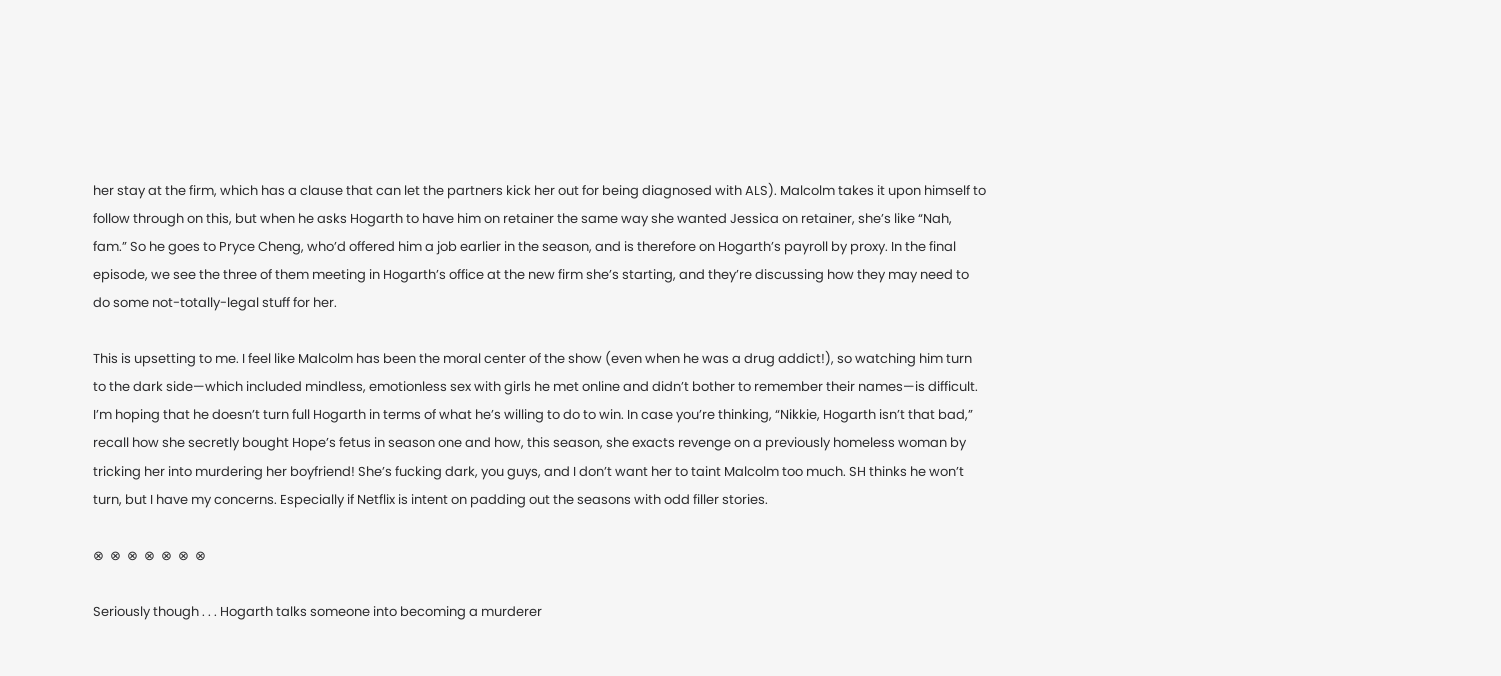her stay at the firm, which has a clause that can let the partners kick her out for being diagnosed with ALS). Malcolm takes it upon himself to follow through on this, but when he asks Hogarth to have him on retainer the same way she wanted Jessica on retainer, she’s like “Nah, fam.” So he goes to Pryce Cheng, who’d offered him a job earlier in the season, and is therefore on Hogarth’s payroll by proxy. In the final episode, we see the three of them meeting in Hogarth’s office at the new firm she’s starting, and they’re discussing how they may need to do some not-totally-legal stuff for her.

This is upsetting to me. I feel like Malcolm has been the moral center of the show (even when he was a drug addict!), so watching him turn to the dark side—which included mindless, emotionless sex with girls he met online and didn’t bother to remember their names—is difficult. I’m hoping that he doesn’t turn full Hogarth in terms of what he’s willing to do to win. In case you’re thinking, “Nikkie, Hogarth isn’t that bad,” recall how she secretly bought Hope’s fetus in season one and how, this season, she exacts revenge on a previously homeless woman by tricking her into murdering her boyfriend! She’s fucking dark, you guys, and I don’t want her to taint Malcolm too much. SH thinks he won’t turn, but I have my concerns. Especially if Netflix is intent on padding out the seasons with odd filler stories.

⊗  ⊗  ⊗  ⊗  ⊗  ⊗  ⊗

Seriously though . . . Hogarth talks someone into becoming a murderer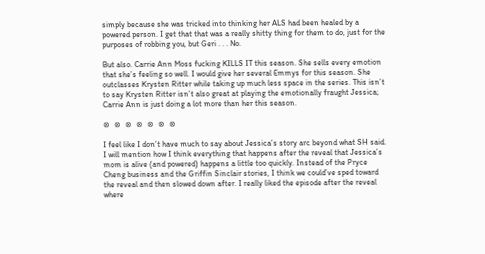simply because she was tricked into thinking her ALS had been healed by a powered person. I get that that was a really shitty thing for them to do, just for the purposes of robbing you, but Geri . . . No.

But also. Carrie Ann Moss fucking KILLS IT this season. She sells every emotion that she’s feeling so well. I would give her several Emmys for this season. She outclasses Krysten Ritter while taking up much less space in the series. This isn’t to say Krysten Ritter isn’t also great at playing the emotionally fraught Jessica; Carrie Ann is just doing a lot more than her this season.

⊗  ⊗  ⊗  ⊗  ⊗  ⊗  ⊗

I feel like I don’t have much to say about Jessica’s story arc beyond what SH said. I will mention how I think everything that happens after the reveal that Jessica’s mom is alive (and powered) happens a little too quickly. Instead of the Pryce Cheng business and the Griffin Sinclair stories, I think we could’ve sped toward the reveal and then slowed down after. I really liked the episode after the reveal where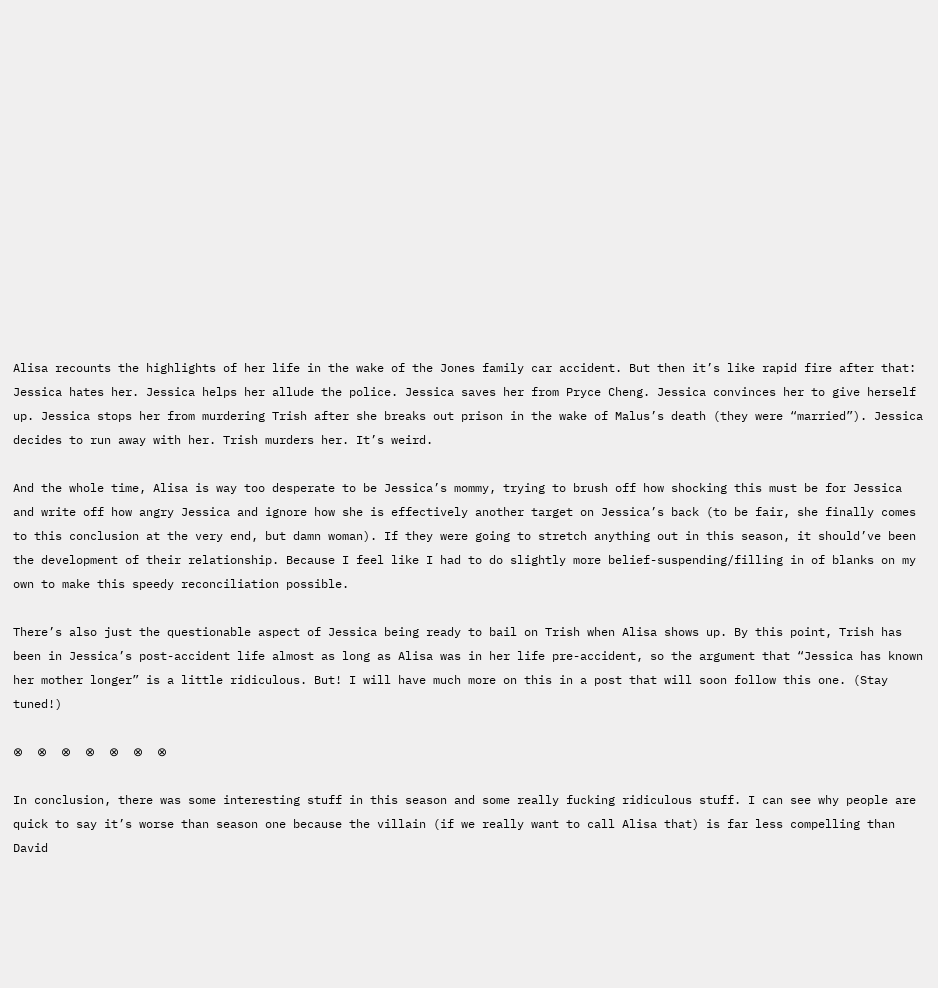Alisa recounts the highlights of her life in the wake of the Jones family car accident. But then it’s like rapid fire after that: Jessica hates her. Jessica helps her allude the police. Jessica saves her from Pryce Cheng. Jessica convinces her to give herself up. Jessica stops her from murdering Trish after she breaks out prison in the wake of Malus’s death (they were “married”). Jessica decides to run away with her. Trish murders her. It’s weird.

And the whole time, Alisa is way too desperate to be Jessica’s mommy, trying to brush off how shocking this must be for Jessica and write off how angry Jessica and ignore how she is effectively another target on Jessica’s back (to be fair, she finally comes to this conclusion at the very end, but damn woman). If they were going to stretch anything out in this season, it should’ve been the development of their relationship. Because I feel like I had to do slightly more belief-suspending/filling in of blanks on my own to make this speedy reconciliation possible.

There’s also just the questionable aspect of Jessica being ready to bail on Trish when Alisa shows up. By this point, Trish has been in Jessica’s post-accident life almost as long as Alisa was in her life pre-accident, so the argument that “Jessica has known her mother longer” is a little ridiculous. But! I will have much more on this in a post that will soon follow this one. (Stay tuned!)

⊗  ⊗  ⊗  ⊗  ⊗  ⊗  ⊗

In conclusion, there was some interesting stuff in this season and some really fucking ridiculous stuff. I can see why people are quick to say it’s worse than season one because the villain (if we really want to call Alisa that) is far less compelling than David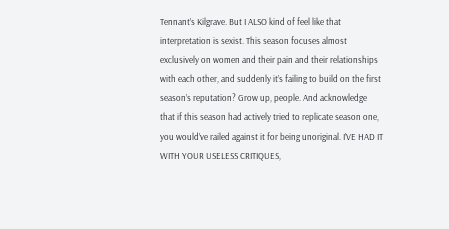Tennant’s Kilgrave. But I ALSO kind of feel like that interpretation is sexist. This season focuses almost exclusively on women and their pain and their relationships with each other, and suddenly it’s failing to build on the first season’s reputation? Grow up, people. And acknowledge that if this season had actively tried to replicate season one, you would’ve railed against it for being unoriginal. I’VE HAD IT WITH YOUR USELESS CRITIQUES,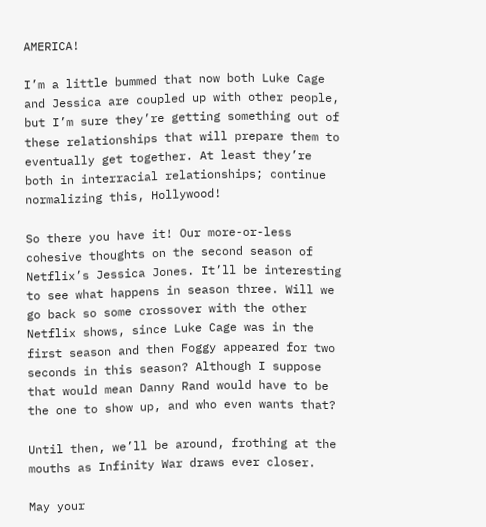AMERICA!

I’m a little bummed that now both Luke Cage and Jessica are coupled up with other people, but I’m sure they’re getting something out of these relationships that will prepare them to eventually get together. At least they’re both in interracial relationships; continue normalizing this, Hollywood!

So there you have it! Our more-or-less cohesive thoughts on the second season of Netflix’s Jessica Jones. It’ll be interesting to see what happens in season three. Will we go back so some crossover with the other Netflix shows, since Luke Cage was in the first season and then Foggy appeared for two seconds in this season? Although I suppose that would mean Danny Rand would have to be the one to show up, and who even wants that?

Until then, we’ll be around, frothing at the mouths as Infinity War draws ever closer.

May your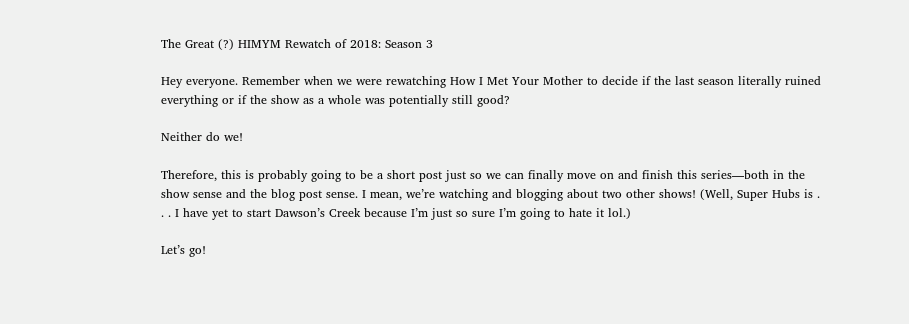The Great (?) HIMYM Rewatch of 2018: Season 3

Hey everyone. Remember when we were rewatching How I Met Your Mother to decide if the last season literally ruined everything or if the show as a whole was potentially still good?

Neither do we!

Therefore, this is probably going to be a short post just so we can finally move on and finish this series—both in the show sense and the blog post sense. I mean, we’re watching and blogging about two other shows! (Well, Super Hubs is . . . I have yet to start Dawson’s Creek because I’m just so sure I’m going to hate it lol.)

Let’s go!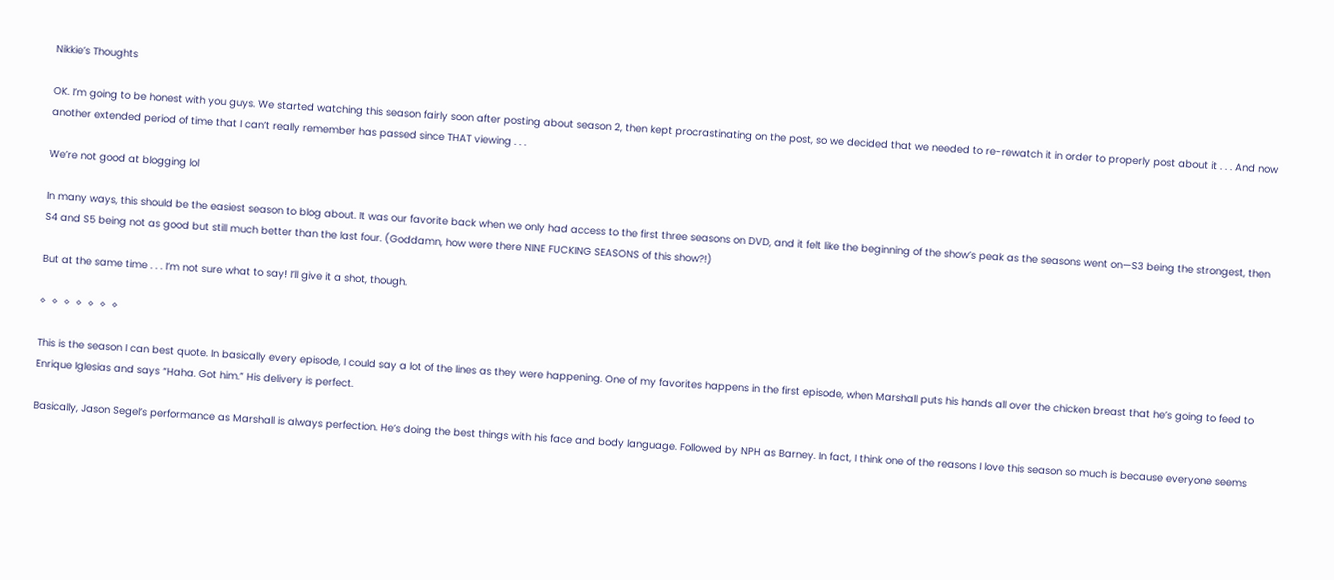Nikkie’s Thoughts

OK. I’m going to be honest with you guys. We started watching this season fairly soon after posting about season 2, then kept procrastinating on the post, so we decided that we needed to re-rewatch it in order to properly post about it . . . And now another extended period of time that I can’t really remember has passed since THAT viewing . . .

We’re not good at blogging lol

In many ways, this should be the easiest season to blog about. It was our favorite back when we only had access to the first three seasons on DVD, and it felt like the beginning of the show’s peak as the seasons went on—S3 being the strongest, then S4 and S5 being not as good but still much better than the last four. (Goddamn, how were there NINE FUCKING SEASONS of this show?!)

But at the same time . . . I’m not sure what to say! I’ll give it a shot, though.

◊  ◊  ◊  ◊  ◊  ◊  ◊

This is the season I can best quote. In basically every episode, I could say a lot of the lines as they were happening. One of my favorites happens in the first episode, when Marshall puts his hands all over the chicken breast that he’s going to feed to Enrique Iglesias and says “Haha. Got him.” His delivery is perfect.

Basically, Jason Segel’s performance as Marshall is always perfection. He’s doing the best things with his face and body language. Followed by NPH as Barney. In fact, I think one of the reasons I love this season so much is because everyone seems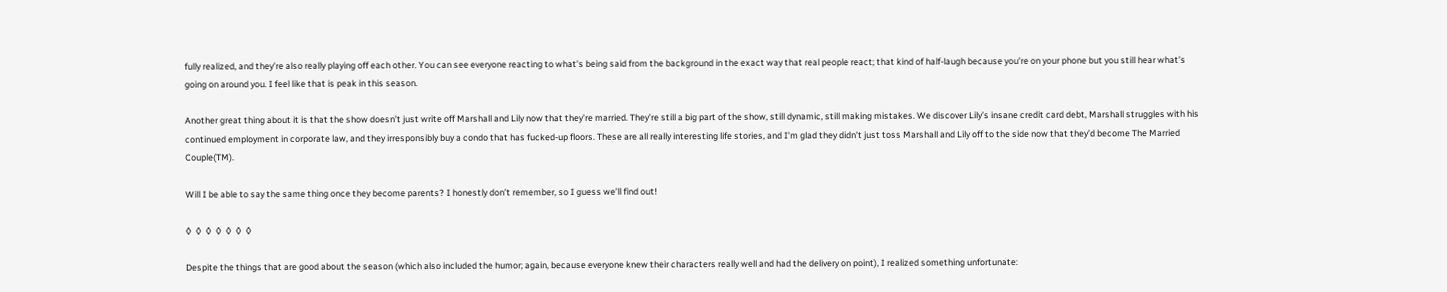fully realized, and they’re also really playing off each other. You can see everyone reacting to what’s being said from the background in the exact way that real people react; that kind of half-laugh because you’re on your phone but you still hear what’s going on around you. I feel like that is peak in this season.

Another great thing about it is that the show doesn’t just write off Marshall and Lily now that they’re married. They’re still a big part of the show, still dynamic, still making mistakes. We discover Lily’s insane credit card debt, Marshall struggles with his continued employment in corporate law, and they irresponsibly buy a condo that has fucked-up floors. These are all really interesting life stories, and I’m glad they didn’t just toss Marshall and Lily off to the side now that they’d become The Married Couple(TM).

Will I be able to say the same thing once they become parents? I honestly don’t remember, so I guess we’ll find out!

◊  ◊  ◊  ◊  ◊  ◊  ◊

Despite the things that are good about the season (which also included the humor; again, because everyone knew their characters really well and had the delivery on point), I realized something unfortunate: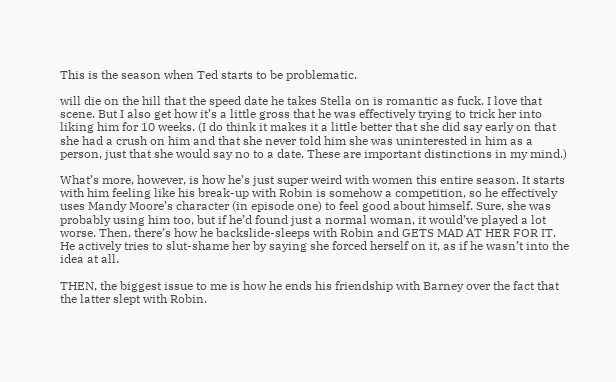This is the season when Ted starts to be problematic.

will die on the hill that the speed date he takes Stella on is romantic as fuck. I love that scene. But I also get how it’s a little gross that he was effectively trying to trick her into liking him for 10 weeks. (I do think it makes it a little better that she did say early on that she had a crush on him and that she never told him she was uninterested in him as a person, just that she would say no to a date. These are important distinctions in my mind.)

What’s more, however, is how he’s just super weird with women this entire season. It starts with him feeling like his break-up with Robin is somehow a competition, so he effectively uses Mandy Moore’s character (in episode one) to feel good about himself. Sure, she was probably using him too, but if he’d found just a normal woman, it would’ve played a lot worse. Then, there’s how he backslide-sleeps with Robin and GETS MAD AT HER FOR IT. He actively tries to slut-shame her by saying she forced herself on it, as if he wasn’t into the idea at all.

THEN, the biggest issue to me is how he ends his friendship with Barney over the fact that the latter slept with Robin.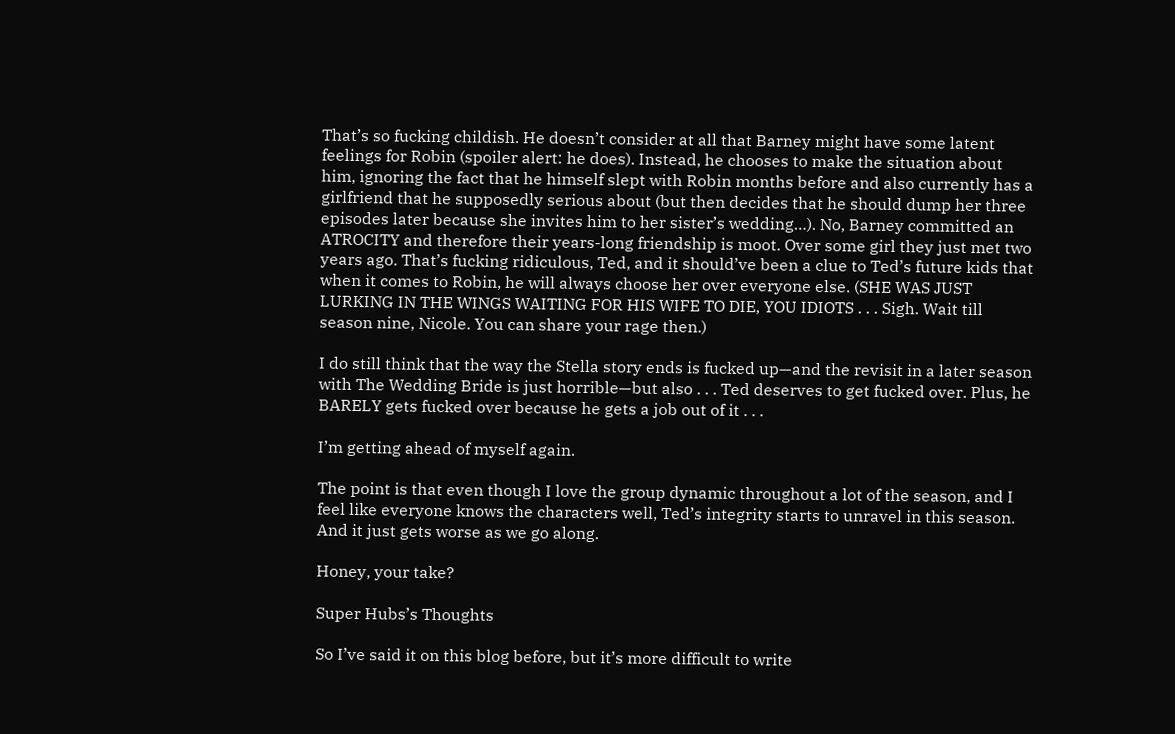That’s so fucking childish. He doesn’t consider at all that Barney might have some latent feelings for Robin (spoiler alert: he does). Instead, he chooses to make the situation about him, ignoring the fact that he himself slept with Robin months before and also currently has a girlfriend that he supposedly serious about (but then decides that he should dump her three episodes later because she invites him to her sister’s wedding…). No, Barney committed an ATROCITY and therefore their years-long friendship is moot. Over some girl they just met two years ago. That’s fucking ridiculous, Ted, and it should’ve been a clue to Ted’s future kids that when it comes to Robin, he will always choose her over everyone else. (SHE WAS JUST LURKING IN THE WINGS WAITING FOR HIS WIFE TO DIE, YOU IDIOTS . . . Sigh. Wait till season nine, Nicole. You can share your rage then.)

I do still think that the way the Stella story ends is fucked up—and the revisit in a later season with The Wedding Bride is just horrible—but also . . . Ted deserves to get fucked over. Plus, he BARELY gets fucked over because he gets a job out of it . . .

I’m getting ahead of myself again.

The point is that even though I love the group dynamic throughout a lot of the season, and I feel like everyone knows the characters well, Ted’s integrity starts to unravel in this season. And it just gets worse as we go along.

Honey, your take?

Super Hubs’s Thoughts

So I’ve said it on this blog before, but it’s more difficult to write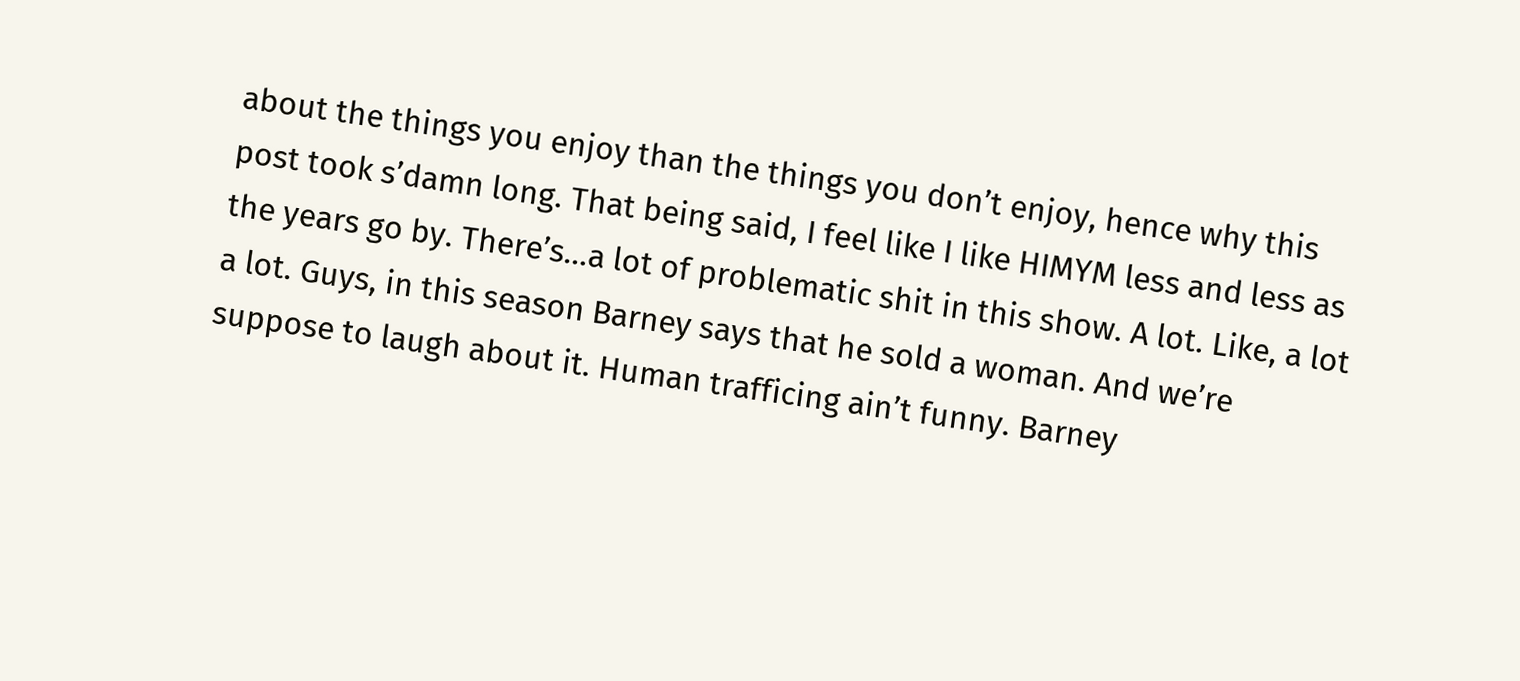about the things you enjoy than the things you don’t enjoy, hence why this post took s’damn long. That being said, I feel like I like HIMYM less and less as the years go by. There’s…a lot of problematic shit in this show. A lot. Like, a lot a lot. Guys, in this season Barney says that he sold a woman. And we’re suppose to laugh about it. Human trafficing ain’t funny. Barney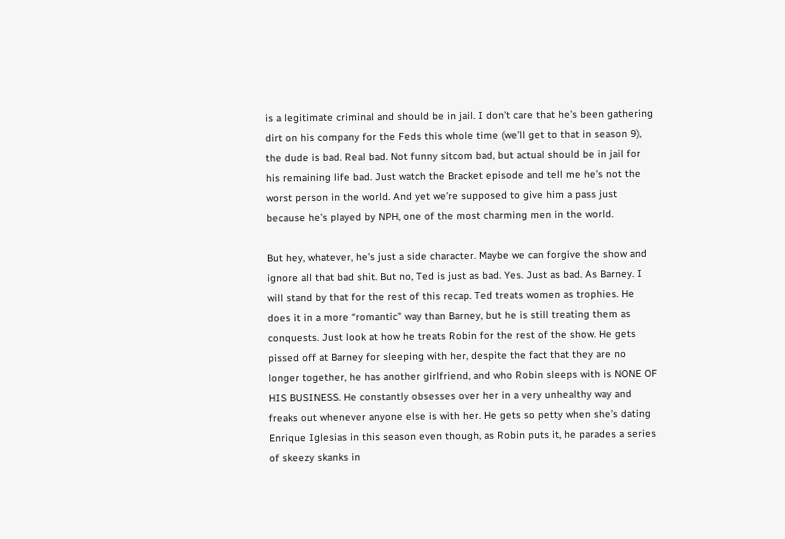is a legitimate criminal and should be in jail. I don’t care that he’s been gathering dirt on his company for the Feds this whole time (we’ll get to that in season 9), the dude is bad. Real bad. Not funny sitcom bad, but actual should be in jail for his remaining life bad. Just watch the Bracket episode and tell me he’s not the worst person in the world. And yet we’re supposed to give him a pass just because he’s played by NPH, one of the most charming men in the world.

But hey, whatever, he’s just a side character. Maybe we can forgive the show and ignore all that bad shit. But no, Ted is just as bad. Yes. Just as bad. As Barney. I will stand by that for the rest of this recap. Ted treats women as trophies. He does it in a more “romantic” way than Barney, but he is still treating them as conquests. Just look at how he treats Robin for the rest of the show. He gets pissed off at Barney for sleeping with her, despite the fact that they are no longer together, he has another girlfriend, and who Robin sleeps with is NONE OF HIS BUSINESS. He constantly obsesses over her in a very unhealthy way and freaks out whenever anyone else is with her. He gets so petty when she’s dating Enrique Iglesias in this season even though, as Robin puts it, he parades a series of skeezy skanks in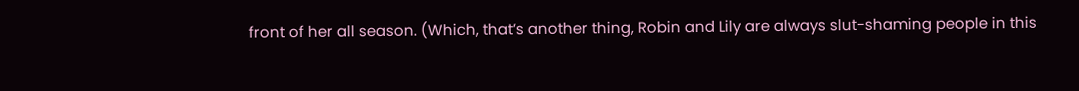front of her all season. (Which, that’s another thing, Robin and Lily are always slut-shaming people in this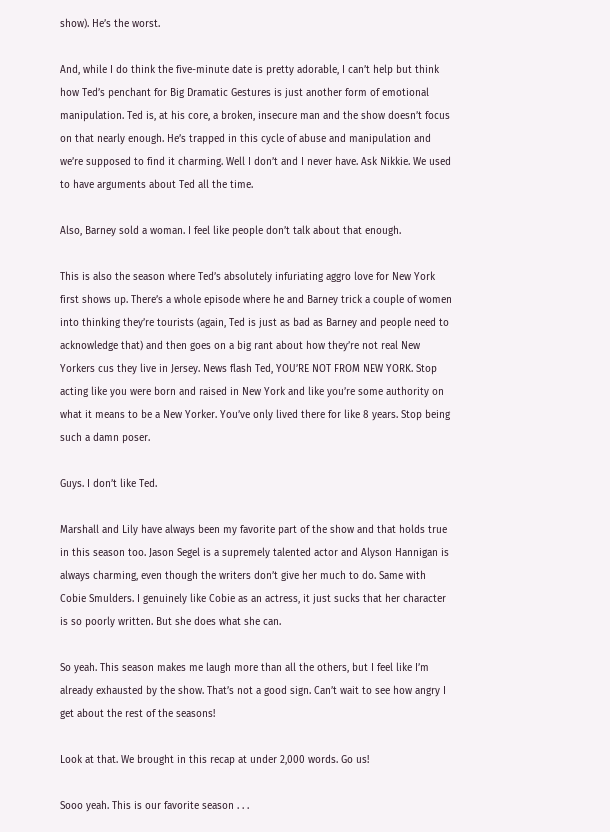show). He’s the worst.

And, while I do think the five-minute date is pretty adorable, I can’t help but think how Ted’s penchant for Big Dramatic Gestures is just another form of emotional manipulation. Ted is, at his core, a broken, insecure man and the show doesn’t focus on that nearly enough. He’s trapped in this cycle of abuse and manipulation and we’re supposed to find it charming. Well I don’t and I never have. Ask Nikkie. We used to have arguments about Ted all the time.

Also, Barney sold a woman. I feel like people don’t talk about that enough.

This is also the season where Ted’s absolutely infuriating aggro love for New York first shows up. There’s a whole episode where he and Barney trick a couple of women into thinking they’re tourists (again, Ted is just as bad as Barney and people need to acknowledge that) and then goes on a big rant about how they’re not real New Yorkers cus they live in Jersey. News flash Ted, YOU’RE NOT FROM NEW YORK. Stop acting like you were born and raised in New York and like you’re some authority on what it means to be a New Yorker. You’ve only lived there for like 8 years. Stop being such a damn poser.

Guys. I don’t like Ted.

Marshall and Lily have always been my favorite part of the show and that holds true in this season too. Jason Segel is a supremely talented actor and Alyson Hannigan is always charming, even though the writers don’t give her much to do. Same with Cobie Smulders. I genuinely like Cobie as an actress, it just sucks that her character is so poorly written. But she does what she can.

So yeah. This season makes me laugh more than all the others, but I feel like I’m already exhausted by the show. That’s not a good sign. Can’t wait to see how angry I get about the rest of the seasons!

Look at that. We brought in this recap at under 2,000 words. Go us!

Sooo yeah. This is our favorite season . . .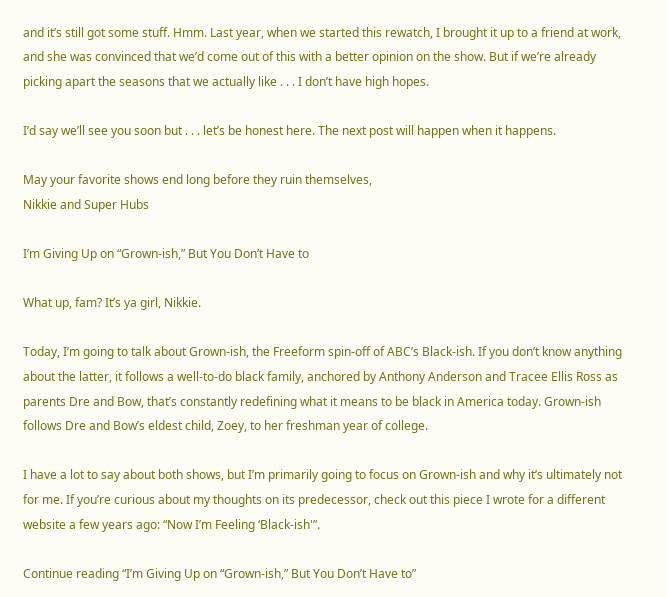and it’s still got some stuff. Hmm. Last year, when we started this rewatch, I brought it up to a friend at work, and she was convinced that we’d come out of this with a better opinion on the show. But if we’re already picking apart the seasons that we actually like . . . I don’t have high hopes.

I’d say we’ll see you soon but . . . let’s be honest here. The next post will happen when it happens.

May your favorite shows end long before they ruin themselves,
Nikkie and Super Hubs

I’m Giving Up on “Grown-ish,” But You Don’t Have to

What up, fam? It’s ya girl, Nikkie.

Today, I’m going to talk about Grown-ish, the Freeform spin-off of ABC’s Black-ish. If you don’t know anything about the latter, it follows a well-to-do black family, anchored by Anthony Anderson and Tracee Ellis Ross as parents Dre and Bow, that’s constantly redefining what it means to be black in America today. Grown-ish follows Dre and Bow’s eldest child, Zoey, to her freshman year of college.

I have a lot to say about both shows, but I’m primarily going to focus on Grown-ish and why it’s ultimately not for me. If you’re curious about my thoughts on its predecessor, check out this piece I wrote for a different website a few years ago: “Now I’m Feeling ‘Black-ish'”.

Continue reading “I’m Giving Up on “Grown-ish,” But You Don’t Have to”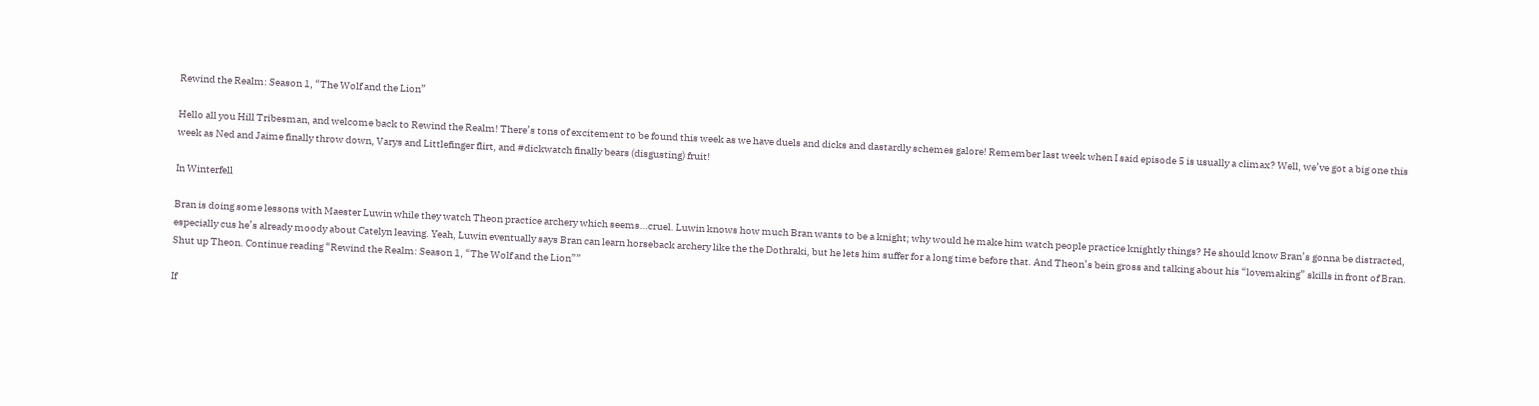Rewind the Realm: Season 1, “The Wolf and the Lion”

Hello all you Hill Tribesman, and welcome back to Rewind the Realm! There’s tons of excitement to be found this week as we have duels and dicks and dastardly schemes galore! Remember last week when I said episode 5 is usually a climax? Well, we’ve got a big one this week as Ned and Jaime finally throw down, Varys and Littlefinger flirt, and #dickwatch finally bears (disgusting) fruit!

In Winterfell

Bran is doing some lessons with Maester Luwin while they watch Theon practice archery which seems…cruel. Luwin knows how much Bran wants to be a knight; why would he make him watch people practice knightly things? He should know Bran’s gonna be distracted, especially cus he’s already moody about Catelyn leaving. Yeah, Luwin eventually says Bran can learn horseback archery like the the Dothraki, but he lets him suffer for a long time before that. And Theon’s bein gross and talking about his “lovemaking” skills in front of Bran. Shut up Theon. Continue reading “Rewind the Realm: Season 1, “The Wolf and the Lion””

If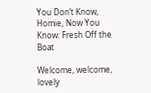You Don’t Know, Homie, Now You Know: Fresh Off the Boat

Welcome, welcome, lovely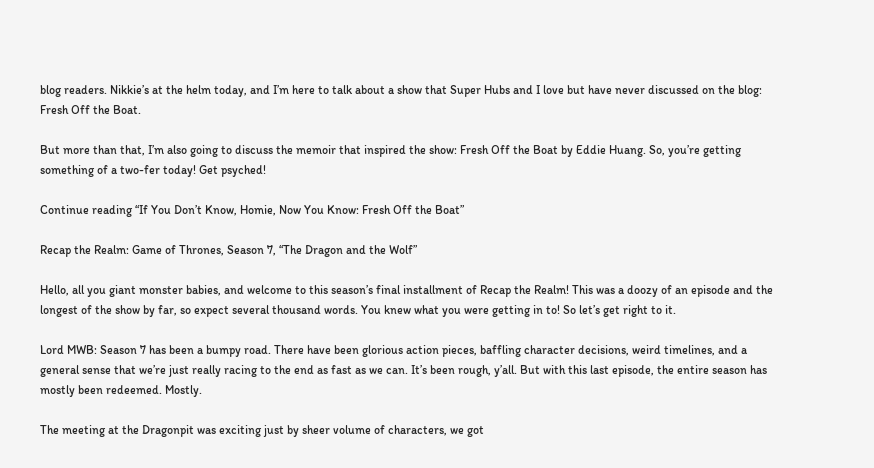blog readers. Nikkie’s at the helm today, and I’m here to talk about a show that Super Hubs and I love but have never discussed on the blog: Fresh Off the Boat.

But more than that, I’m also going to discuss the memoir that inspired the show: Fresh Off the Boat by Eddie Huang. So, you’re getting something of a two-fer today! Get psyched!

Continue reading “If You Don’t Know, Homie, Now You Know: Fresh Off the Boat”

Recap the Realm: Game of Thrones, Season 7, “The Dragon and the Wolf”

Hello, all you giant monster babies, and welcome to this season’s final installment of Recap the Realm! This was a doozy of an episode and the longest of the show by far, so expect several thousand words. You knew what you were getting in to! So let’s get right to it.

Lord MWB: Season 7 has been a bumpy road. There have been glorious action pieces, baffling character decisions, weird timelines, and a general sense that we’re just really racing to the end as fast as we can. It’s been rough, y’all. But with this last episode, the entire season has mostly been redeemed. Mostly.

The meeting at the Dragonpit was exciting just by sheer volume of characters, we got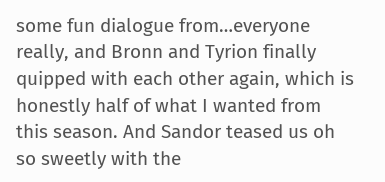some fun dialogue from…everyone really, and Bronn and Tyrion finally quipped with each other again, which is honestly half of what I wanted from this season. And Sandor teased us oh so sweetly with the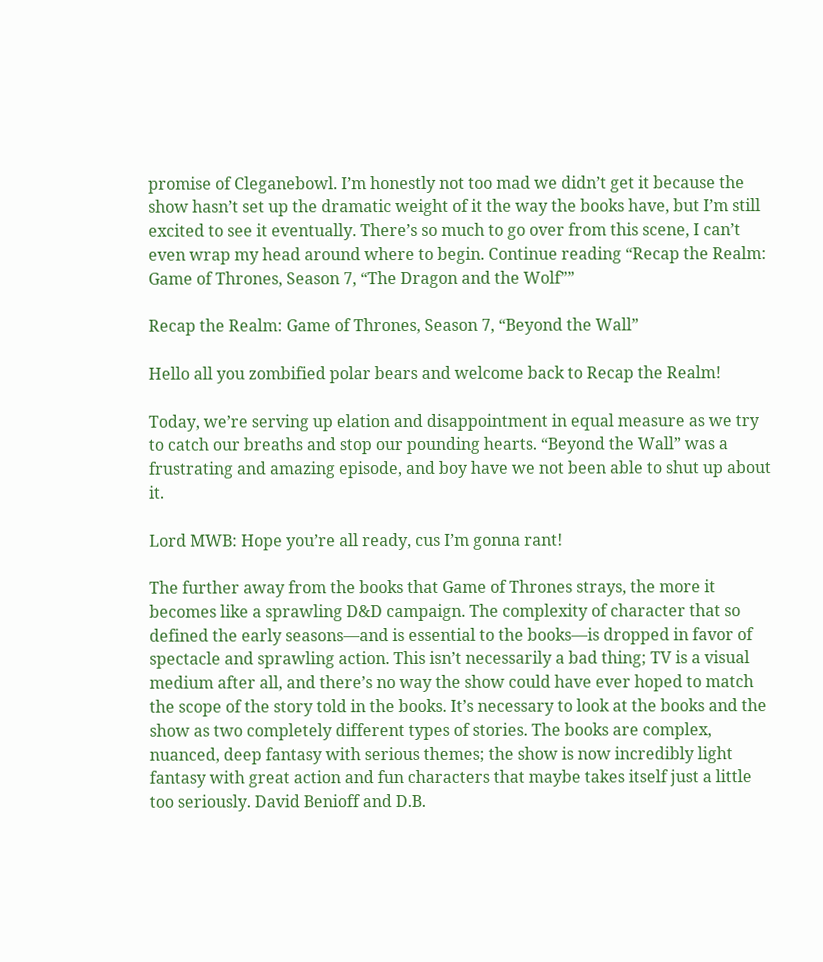promise of Cleganebowl. I’m honestly not too mad we didn’t get it because the show hasn’t set up the dramatic weight of it the way the books have, but I’m still excited to see it eventually. There’s so much to go over from this scene, I can’t even wrap my head around where to begin. Continue reading “Recap the Realm: Game of Thrones, Season 7, “The Dragon and the Wolf””

Recap the Realm: Game of Thrones, Season 7, “Beyond the Wall”

Hello all you zombified polar bears and welcome back to Recap the Realm!

Today, we’re serving up elation and disappointment in equal measure as we try to catch our breaths and stop our pounding hearts. “Beyond the Wall” was a frustrating and amazing episode, and boy have we not been able to shut up about it.

Lord MWB: Hope you’re all ready, cus I’m gonna rant!

The further away from the books that Game of Thrones strays, the more it becomes like a sprawling D&D campaign. The complexity of character that so defined the early seasons—and is essential to the books—is dropped in favor of spectacle and sprawling action. This isn’t necessarily a bad thing; TV is a visual medium after all, and there’s no way the show could have ever hoped to match the scope of the story told in the books. It’s necessary to look at the books and the show as two completely different types of stories. The books are complex, nuanced, deep fantasy with serious themes; the show is now incredibly light fantasy with great action and fun characters that maybe takes itself just a little too seriously. David Benioff and D.B.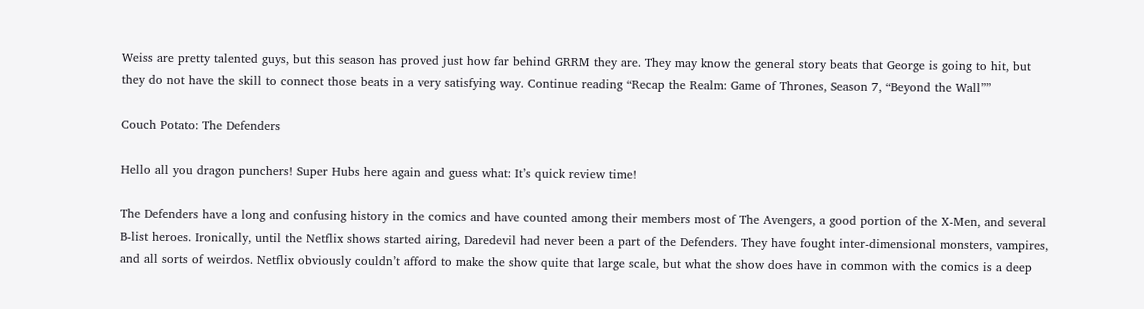Weiss are pretty talented guys, but this season has proved just how far behind GRRM they are. They may know the general story beats that George is going to hit, but they do not have the skill to connect those beats in a very satisfying way. Continue reading “Recap the Realm: Game of Thrones, Season 7, “Beyond the Wall””

Couch Potato: The Defenders

Hello all you dragon punchers! Super Hubs here again and guess what: It’s quick review time!

The Defenders have a long and confusing history in the comics and have counted among their members most of The Avengers, a good portion of the X-Men, and several B-list heroes. Ironically, until the Netflix shows started airing, Daredevil had never been a part of the Defenders. They have fought inter-dimensional monsters, vampires, and all sorts of weirdos. Netflix obviously couldn’t afford to make the show quite that large scale, but what the show does have in common with the comics is a deep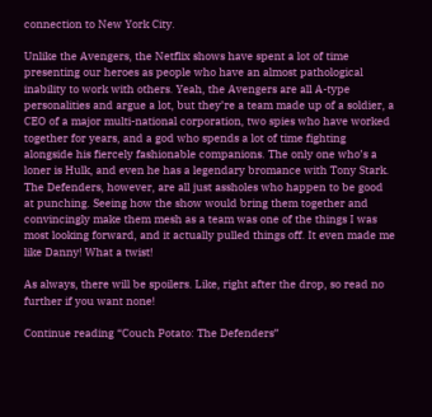connection to New York City.

Unlike the Avengers, the Netflix shows have spent a lot of time presenting our heroes as people who have an almost pathological inability to work with others. Yeah, the Avengers are all A-type personalities and argue a lot, but they’re a team made up of a soldier, a CEO of a major multi-national corporation, two spies who have worked together for years, and a god who spends a lot of time fighting alongside his fiercely fashionable companions. The only one who’s a loner is Hulk, and even he has a legendary bromance with Tony Stark.
The Defenders, however, are all just assholes who happen to be good at punching. Seeing how the show would bring them together and convincingly make them mesh as a team was one of the things I was most looking forward, and it actually pulled things off. It even made me like Danny! What a twist!

As always, there will be spoilers. Like, right after the drop, so read no further if you want none!

Continue reading “Couch Potato: The Defenders”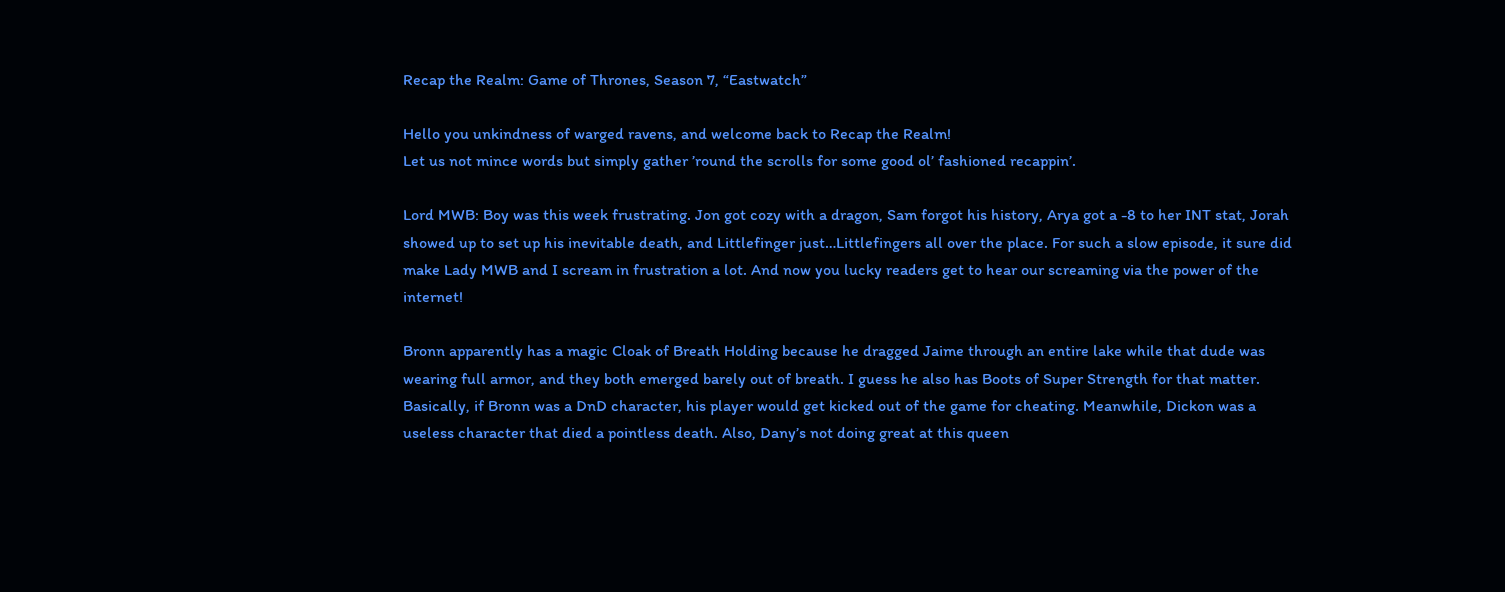Recap the Realm: Game of Thrones, Season 7, “Eastwatch”

Hello you unkindness of warged ravens, and welcome back to Recap the Realm!
Let us not mince words but simply gather ’round the scrolls for some good ol’ fashioned recappin’.

Lord MWB: Boy was this week frustrating. Jon got cozy with a dragon, Sam forgot his history, Arya got a -8 to her INT stat, Jorah showed up to set up his inevitable death, and Littlefinger just…Littlefingers all over the place. For such a slow episode, it sure did make Lady MWB and I scream in frustration a lot. And now you lucky readers get to hear our screaming via the power of the internet!

Bronn apparently has a magic Cloak of Breath Holding because he dragged Jaime through an entire lake while that dude was wearing full armor, and they both emerged barely out of breath. I guess he also has Boots of Super Strength for that matter. Basically, if Bronn was a DnD character, his player would get kicked out of the game for cheating. Meanwhile, Dickon was a useless character that died a pointless death. Also, Dany’s not doing great at this queen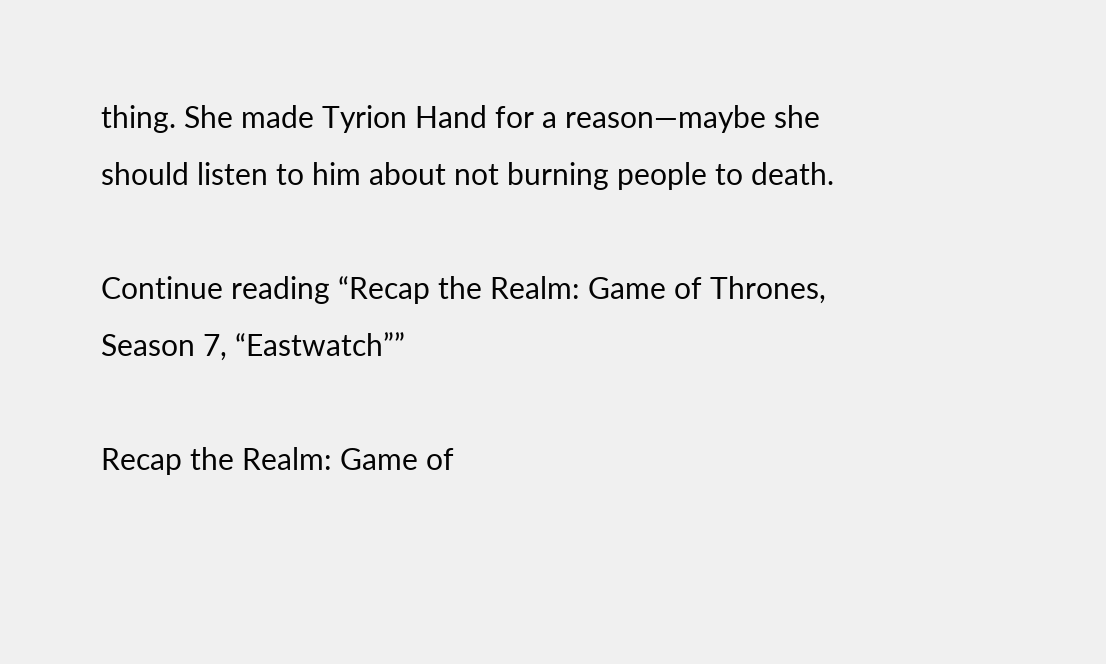thing. She made Tyrion Hand for a reason—maybe she should listen to him about not burning people to death.

Continue reading “Recap the Realm: Game of Thrones, Season 7, “Eastwatch””

Recap the Realm: Game of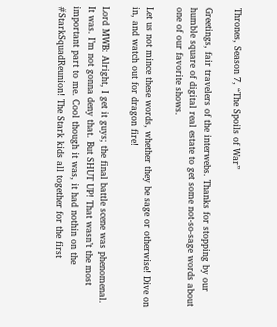Thrones, Season 7, “The Spoils of War”

Greetings, fair travelers of the interwebs. Thanks for stopping by our humble square of digital real estate to get some not-so-sage words about one of our favorite shows.

Let us not mince these words, whether they be sage or otherwise! Dive on in, and watch out for dragon fire!

Lord MWB: Alright, I get it guys; the final battle scene was phenomenal. It was. I’m not gonna deny that. But SHUT UP! That wasn’t the most important part to me. Cool though it was, it had nothin on the #StarkSquadReunion! The Stark kids all together for the first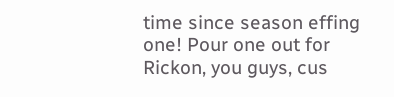time since season effing one! Pour one out for Rickon, you guys, cus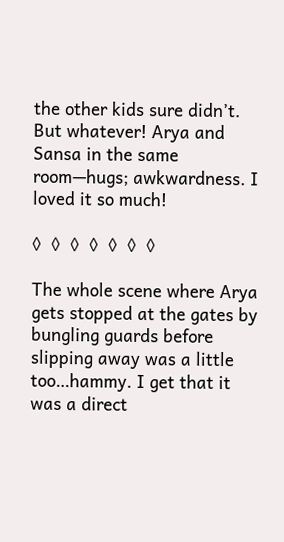the other kids sure didn’t. But whatever! Arya and Sansa in the same room—hugs; awkwardness. I loved it so much!

◊  ◊  ◊  ◊  ◊  ◊  ◊

The whole scene where Arya gets stopped at the gates by bungling guards before slipping away was a little too…hammy. I get that it was a direct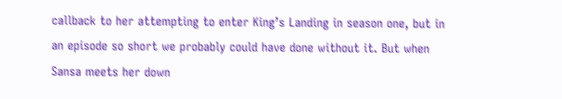callback to her attempting to enter King’s Landing in season one, but in an episode so short we probably could have done without it. But when Sansa meets her down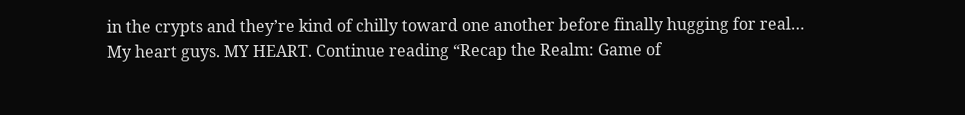in the crypts and they’re kind of chilly toward one another before finally hugging for real… My heart guys. MY HEART. Continue reading “Recap the Realm: Game of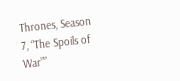Thrones, Season 7, “The Spoils of War””